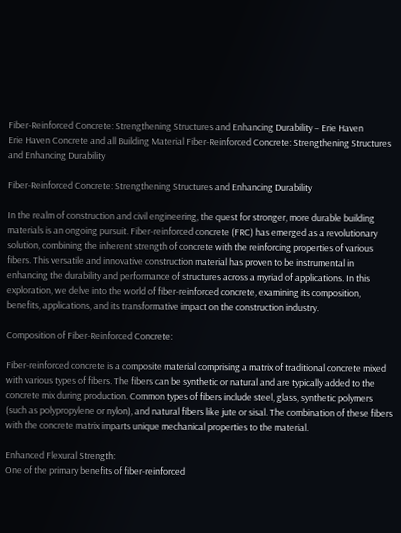Fiber-Reinforced Concrete: Strengthening Structures and Enhancing Durability – Erie Haven
Erie Haven Concrete and all Building Material Fiber-Reinforced Concrete: Strengthening Structures and Enhancing Durability

Fiber-Reinforced Concrete: Strengthening Structures and Enhancing Durability

In the realm of construction and civil engineering, the quest for stronger, more durable building materials is an ongoing pursuit. Fiber-reinforced concrete (FRC) has emerged as a revolutionary solution, combining the inherent strength of concrete with the reinforcing properties of various fibers. This versatile and innovative construction material has proven to be instrumental in enhancing the durability and performance of structures across a myriad of applications. In this exploration, we delve into the world of fiber-reinforced concrete, examining its composition, benefits, applications, and its transformative impact on the construction industry.

Composition of Fiber-Reinforced Concrete:

Fiber-reinforced concrete is a composite material comprising a matrix of traditional concrete mixed with various types of fibers. The fibers can be synthetic or natural and are typically added to the concrete mix during production. Common types of fibers include steel, glass, synthetic polymers (such as polypropylene or nylon), and natural fibers like jute or sisal. The combination of these fibers with the concrete matrix imparts unique mechanical properties to the material.

Enhanced Flexural Strength:
One of the primary benefits of fiber-reinforced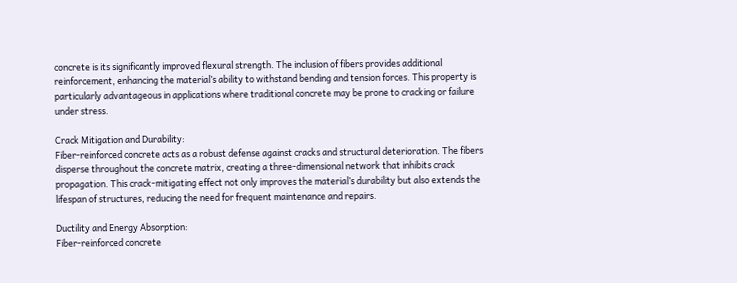concrete is its significantly improved flexural strength. The inclusion of fibers provides additional reinforcement, enhancing the material’s ability to withstand bending and tension forces. This property is particularly advantageous in applications where traditional concrete may be prone to cracking or failure under stress.

Crack Mitigation and Durability:
Fiber-reinforced concrete acts as a robust defense against cracks and structural deterioration. The fibers disperse throughout the concrete matrix, creating a three-dimensional network that inhibits crack propagation. This crack-mitigating effect not only improves the material’s durability but also extends the lifespan of structures, reducing the need for frequent maintenance and repairs.

Ductility and Energy Absorption:
Fiber-reinforced concrete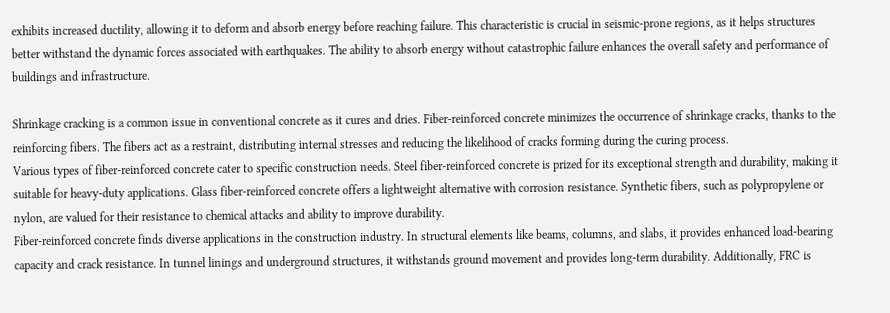exhibits increased ductility, allowing it to deform and absorb energy before reaching failure. This characteristic is crucial in seismic-prone regions, as it helps structures better withstand the dynamic forces associated with earthquakes. The ability to absorb energy without catastrophic failure enhances the overall safety and performance of buildings and infrastructure.

Shrinkage cracking is a common issue in conventional concrete as it cures and dries. Fiber-reinforced concrete minimizes the occurrence of shrinkage cracks, thanks to the reinforcing fibers. The fibers act as a restraint, distributing internal stresses and reducing the likelihood of cracks forming during the curing process.
Various types of fiber-reinforced concrete cater to specific construction needs. Steel fiber-reinforced concrete is prized for its exceptional strength and durability, making it suitable for heavy-duty applications. Glass fiber-reinforced concrete offers a lightweight alternative with corrosion resistance. Synthetic fibers, such as polypropylene or nylon, are valued for their resistance to chemical attacks and ability to improve durability.
Fiber-reinforced concrete finds diverse applications in the construction industry. In structural elements like beams, columns, and slabs, it provides enhanced load-bearing capacity and crack resistance. In tunnel linings and underground structures, it withstands ground movement and provides long-term durability. Additionally, FRC is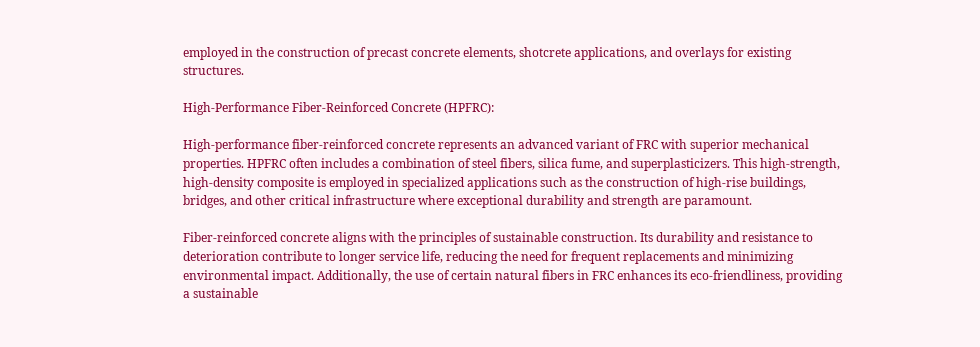employed in the construction of precast concrete elements, shotcrete applications, and overlays for existing structures.

High-Performance Fiber-Reinforced Concrete (HPFRC):

High-performance fiber-reinforced concrete represents an advanced variant of FRC with superior mechanical properties. HPFRC often includes a combination of steel fibers, silica fume, and superplasticizers. This high-strength, high-density composite is employed in specialized applications such as the construction of high-rise buildings, bridges, and other critical infrastructure where exceptional durability and strength are paramount.

Fiber-reinforced concrete aligns with the principles of sustainable construction. Its durability and resistance to deterioration contribute to longer service life, reducing the need for frequent replacements and minimizing environmental impact. Additionally, the use of certain natural fibers in FRC enhances its eco-friendliness, providing a sustainable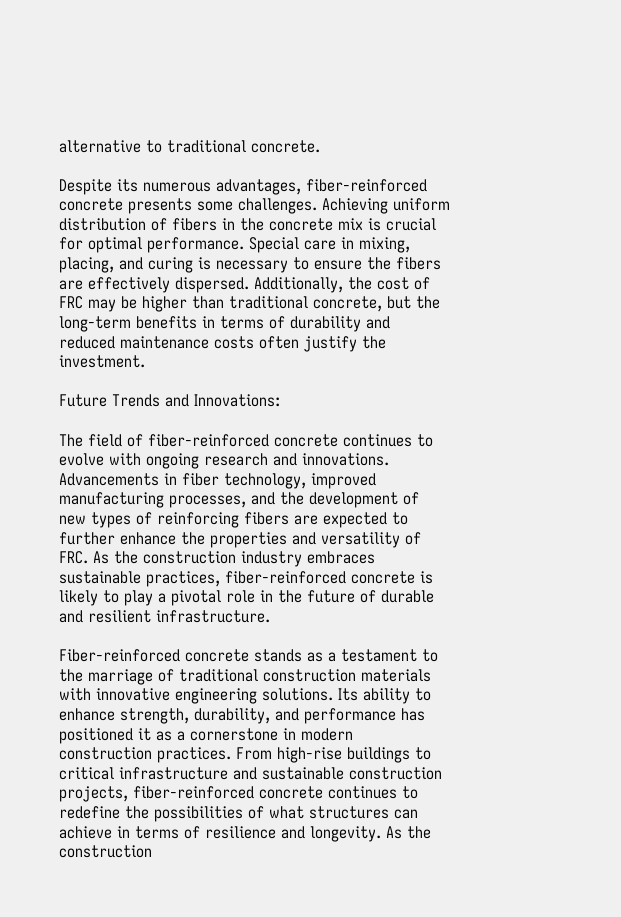alternative to traditional concrete.

Despite its numerous advantages, fiber-reinforced concrete presents some challenges. Achieving uniform distribution of fibers in the concrete mix is crucial for optimal performance. Special care in mixing, placing, and curing is necessary to ensure the fibers are effectively dispersed. Additionally, the cost of FRC may be higher than traditional concrete, but the long-term benefits in terms of durability and reduced maintenance costs often justify the investment.

Future Trends and Innovations:

The field of fiber-reinforced concrete continues to evolve with ongoing research and innovations. Advancements in fiber technology, improved manufacturing processes, and the development of new types of reinforcing fibers are expected to further enhance the properties and versatility of FRC. As the construction industry embraces sustainable practices, fiber-reinforced concrete is likely to play a pivotal role in the future of durable and resilient infrastructure.

Fiber-reinforced concrete stands as a testament to the marriage of traditional construction materials with innovative engineering solutions. Its ability to enhance strength, durability, and performance has positioned it as a cornerstone in modern construction practices. From high-rise buildings to critical infrastructure and sustainable construction projects, fiber-reinforced concrete continues to redefine the possibilities of what structures can achieve in terms of resilience and longevity. As the construction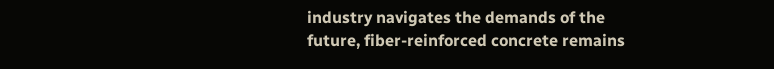industry navigates the demands of the future, fiber-reinforced concrete remains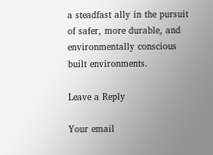a steadfast ally in the pursuit of safer, more durable, and environmentally conscious built environments.

Leave a Reply

Your email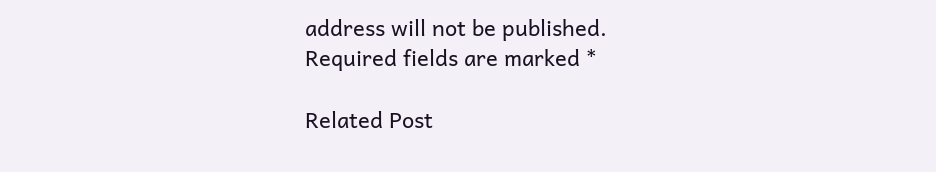address will not be published. Required fields are marked *

Related Post